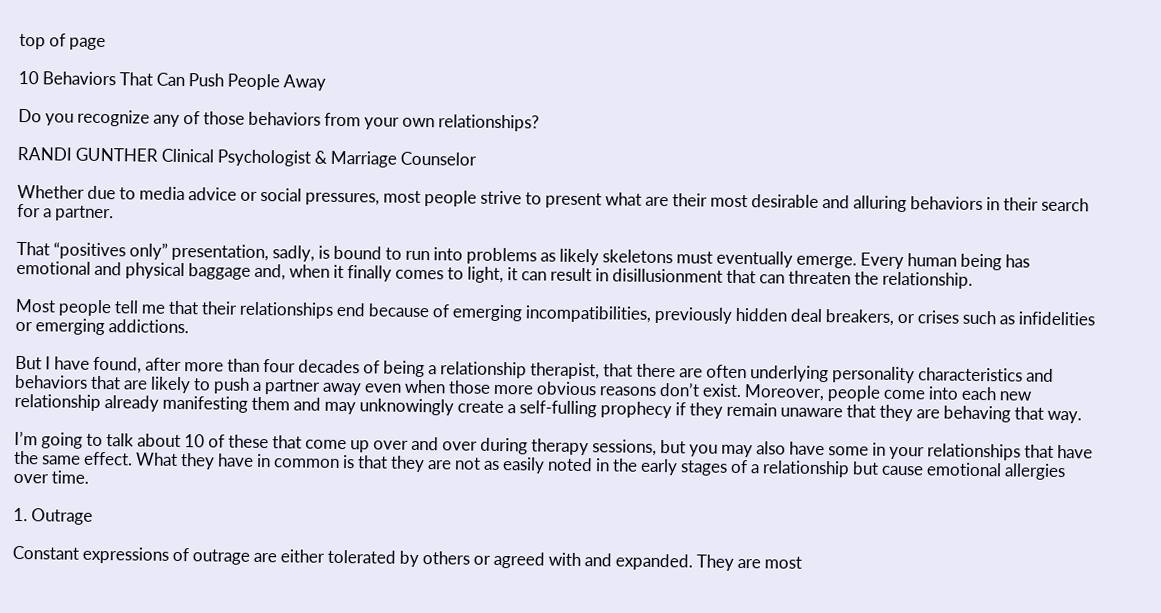top of page

10 Behaviors That Can Push People Away

Do you recognize any of those behaviors from your own relationships?

RANDI GUNTHER Clinical Psychologist & Marriage Counselor

Whether due to media advice or social pressures, most people strive to present what are their most desirable and alluring behaviors in their search for a partner.

That “positives only” presentation, sadly, is bound to run into problems as likely skeletons must eventually emerge. Every human being has emotional and physical baggage and, when it finally comes to light, it can result in disillusionment that can threaten the relationship.

Most people tell me that their relationships end because of emerging incompatibilities, previously hidden deal breakers, or crises such as infidelities or emerging addictions.

But I have found, after more than four decades of being a relationship therapist, that there are often underlying personality characteristics and behaviors that are likely to push a partner away even when those more obvious reasons don’t exist. Moreover, people come into each new relationship already manifesting them and may unknowingly create a self-fulling prophecy if they remain unaware that they are behaving that way.

I’m going to talk about 10 of these that come up over and over during therapy sessions, but you may also have some in your relationships that have the same effect. What they have in common is that they are not as easily noted in the early stages of a relationship but cause emotional allergies over time.

1. Outrage

Constant expressions of outrage are either tolerated by others or agreed with and expanded. They are most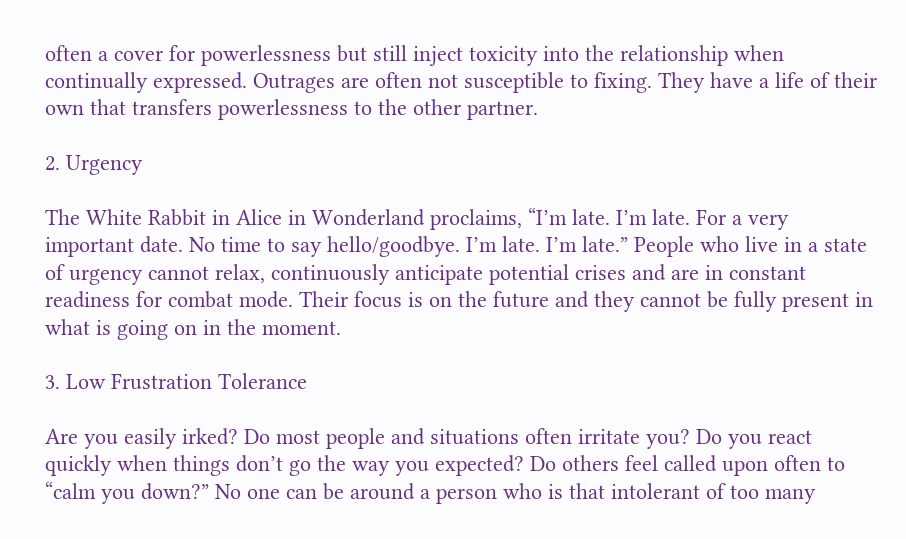often a cover for powerlessness but still inject toxicity into the relationship when continually expressed. Outrages are often not susceptible to fixing. They have a life of their own that transfers powerlessness to the other partner.

2. Urgency

The White Rabbit in Alice in Wonderland proclaims, “I’m late. I’m late. For a very important date. No time to say hello/goodbye. I’m late. I’m late.” People who live in a state of urgency cannot relax, continuously anticipate potential crises and are in constant readiness for combat mode. Their focus is on the future and they cannot be fully present in what is going on in the moment.

3. Low Frustration Tolerance

Are you easily irked? Do most people and situations often irritate you? Do you react quickly when things don’t go the way you expected? Do others feel called upon often to “calm you down?” No one can be around a person who is that intolerant of too many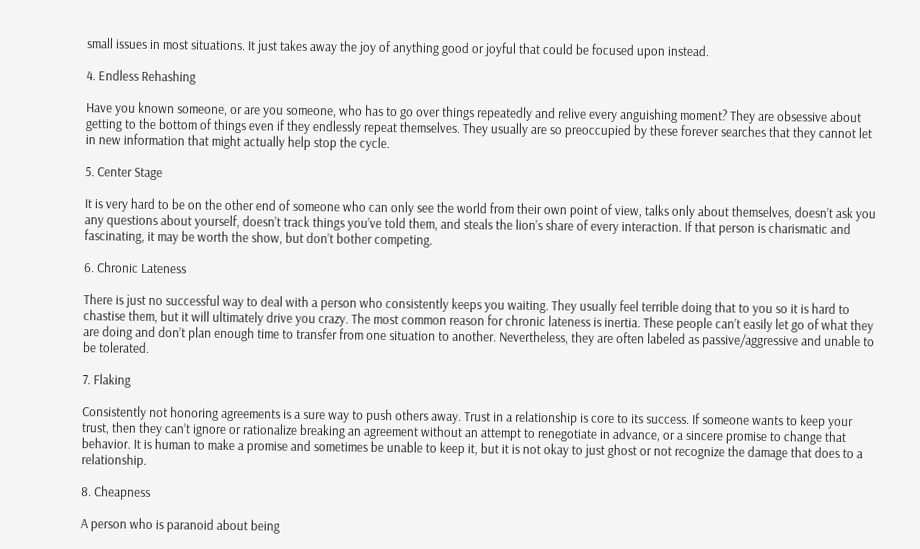small issues in most situations. It just takes away the joy of anything good or joyful that could be focused upon instead.

4. Endless Rehashing

Have you known someone, or are you someone, who has to go over things repeatedly and relive every anguishing moment? They are obsessive about getting to the bottom of things even if they endlessly repeat themselves. They usually are so preoccupied by these forever searches that they cannot let in new information that might actually help stop the cycle.

5. Center Stage

It is very hard to be on the other end of someone who can only see the world from their own point of view, talks only about themselves, doesn’t ask you any questions about yourself, doesn’t track things you’ve told them, and steals the lion’s share of every interaction. If that person is charismatic and fascinating, it may be worth the show, but don’t bother competing.

6. Chronic Lateness

There is just no successful way to deal with a person who consistently keeps you waiting. They usually feel terrible doing that to you so it is hard to chastise them, but it will ultimately drive you crazy. The most common reason for chronic lateness is inertia. These people can’t easily let go of what they are doing and don’t plan enough time to transfer from one situation to another. Nevertheless, they are often labeled as passive/aggressive and unable to be tolerated.

7. Flaking

Consistently not honoring agreements is a sure way to push others away. Trust in a relationship is core to its success. If someone wants to keep your trust, then they can’t ignore or rationalize breaking an agreement without an attempt to renegotiate in advance, or a sincere promise to change that behavior. It is human to make a promise and sometimes be unable to keep it, but it is not okay to just ghost or not recognize the damage that does to a relationship.

8. Cheapness

A person who is paranoid about being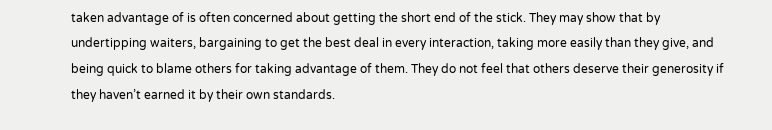taken advantage of is often concerned about getting the short end of the stick. They may show that by undertipping waiters, bargaining to get the best deal in every interaction, taking more easily than they give, and being quick to blame others for taking advantage of them. They do not feel that others deserve their generosity if they haven’t earned it by their own standards.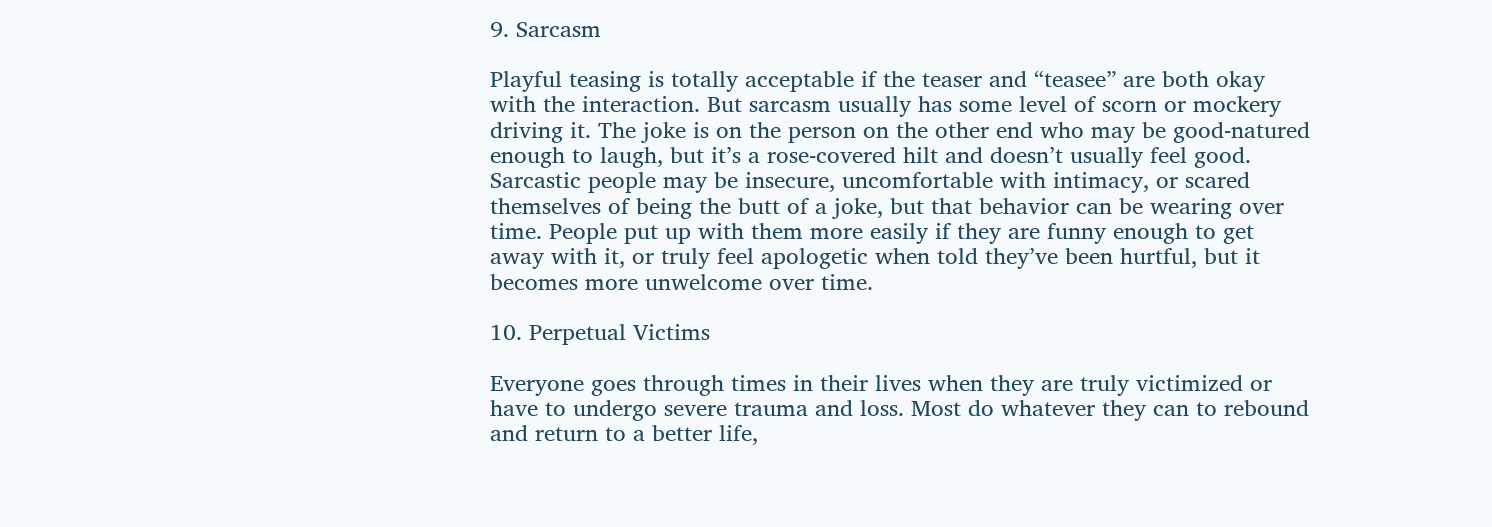9. Sarcasm

Playful teasing is totally acceptable if the teaser and “teasee” are both okay with the interaction. But sarcasm usually has some level of scorn or mockery driving it. The joke is on the person on the other end who may be good-natured enough to laugh, but it’s a rose-covered hilt and doesn’t usually feel good. Sarcastic people may be insecure, uncomfortable with intimacy, or scared themselves of being the butt of a joke, but that behavior can be wearing over time. People put up with them more easily if they are funny enough to get away with it, or truly feel apologetic when told they’ve been hurtful, but it becomes more unwelcome over time.

10. Perpetual Victims

Everyone goes through times in their lives when they are truly victimized or have to undergo severe trauma and loss. Most do whatever they can to rebound and return to a better life,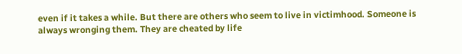even if it takes a while. But there are others who seem to live in victimhood. Someone is always wronging them. They are cheated by life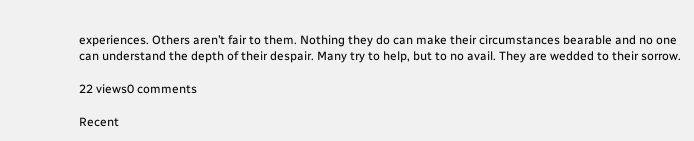experiences. Others aren’t fair to them. Nothing they do can make their circumstances bearable and no one can understand the depth of their despair. Many try to help, but to no avail. They are wedded to their sorrow.

22 views0 comments

Recent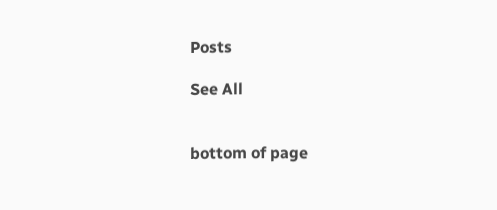Posts

See All


bottom of page